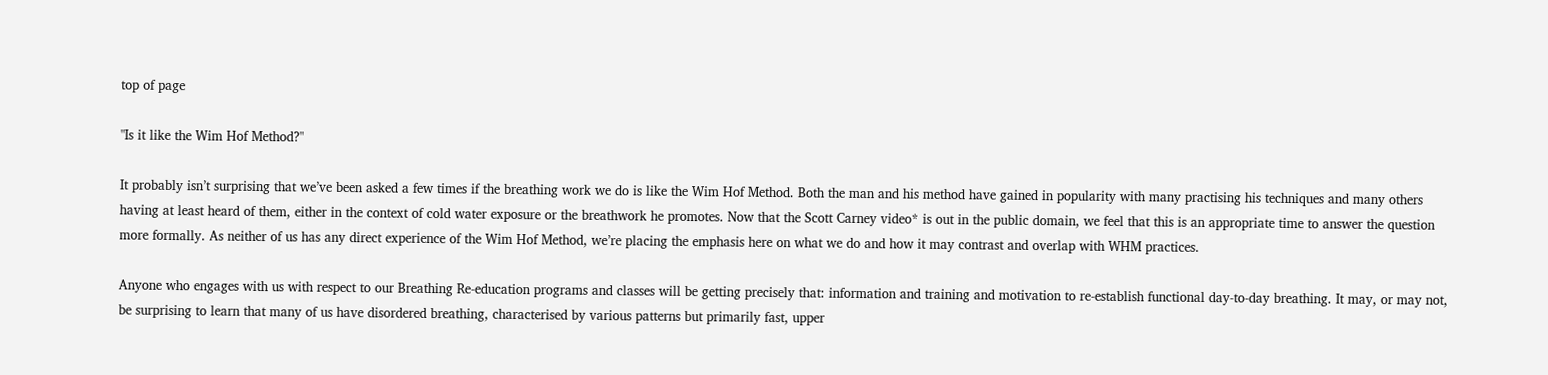top of page

"Is it like the Wim Hof Method?"

It probably isn’t surprising that we’ve been asked a few times if the breathing work we do is like the Wim Hof Method. Both the man and his method have gained in popularity with many practising his techniques and many others having at least heard of them, either in the context of cold water exposure or the breathwork he promotes. Now that the Scott Carney video* is out in the public domain, we feel that this is an appropriate time to answer the question more formally. As neither of us has any direct experience of the Wim Hof Method, we’re placing the emphasis here on what we do and how it may contrast and overlap with WHM practices.

Anyone who engages with us with respect to our Breathing Re-education programs and classes will be getting precisely that: information and training and motivation to re-establish functional day-to-day breathing. It may, or may not, be surprising to learn that many of us have disordered breathing, characterised by various patterns but primarily fast, upper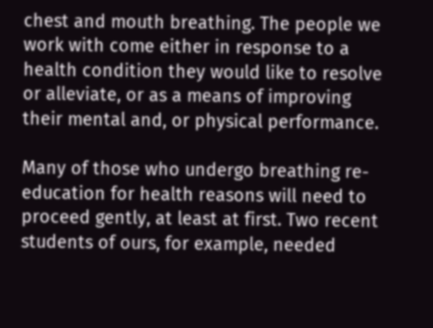chest and mouth breathing. The people we work with come either in response to a health condition they would like to resolve or alleviate, or as a means of improving their mental and, or physical performance.

Many of those who undergo breathing re-education for health reasons will need to proceed gently, at least at first. Two recent students of ours, for example, needed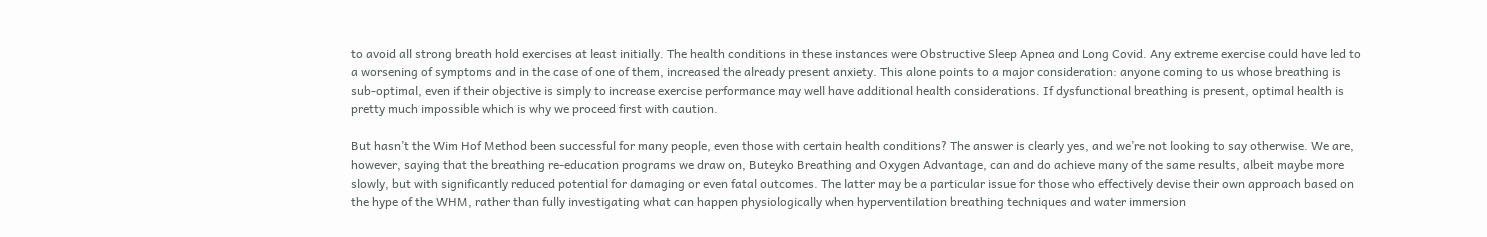to avoid all strong breath hold exercises at least initially. The health conditions in these instances were Obstructive Sleep Apnea and Long Covid. Any extreme exercise could have led to a worsening of symptoms and in the case of one of them, increased the already present anxiety. This alone points to a major consideration: anyone coming to us whose breathing is sub-optimal, even if their objective is simply to increase exercise performance may well have additional health considerations. If dysfunctional breathing is present, optimal health is pretty much impossible which is why we proceed first with caution.

But hasn’t the Wim Hof Method been successful for many people, even those with certain health conditions? The answer is clearly yes, and we’re not looking to say otherwise. We are, however, saying that the breathing re-education programs we draw on, Buteyko Breathing and Oxygen Advantage, can and do achieve many of the same results, albeit maybe more slowly, but with significantly reduced potential for damaging or even fatal outcomes. The latter may be a particular issue for those who effectively devise their own approach based on the hype of the WHM, rather than fully investigating what can happen physiologically when hyperventilation breathing techniques and water immersion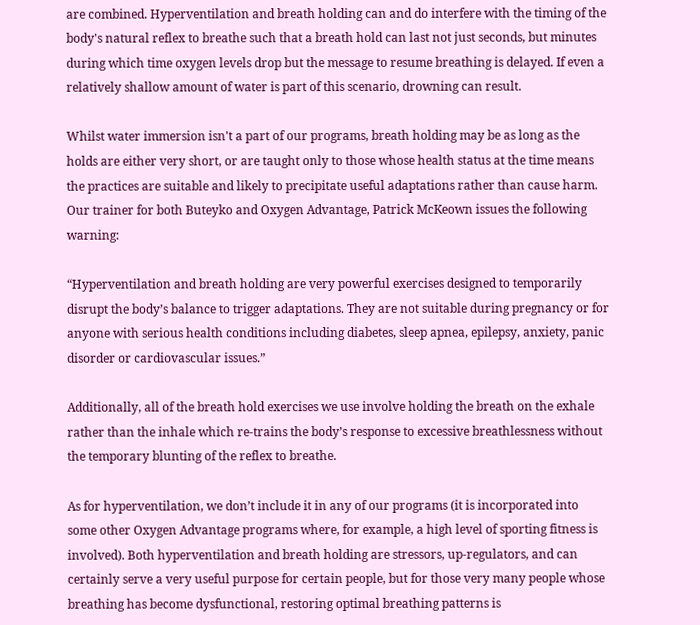are combined. Hyperventilation and breath holding can and do interfere with the timing of the body's natural reflex to breathe such that a breath hold can last not just seconds, but minutes during which time oxygen levels drop but the message to resume breathing is delayed. If even a relatively shallow amount of water is part of this scenario, drowning can result.

Whilst water immersion isn't a part of our programs, breath holding may be as long as the holds are either very short, or are taught only to those whose health status at the time means the practices are suitable and likely to precipitate useful adaptations rather than cause harm. Our trainer for both Buteyko and Oxygen Advantage, Patrick McKeown issues the following warning:

“Hyperventilation and breath holding are very powerful exercises designed to temporarily disrupt the body’s balance to trigger adaptations. They are not suitable during pregnancy or for anyone with serious health conditions including diabetes, sleep apnea, epilepsy, anxiety, panic disorder or cardiovascular issues.”

Additionally, all of the breath hold exercises we use involve holding the breath on the exhale rather than the inhale which re-trains the body’s response to excessive breathlessness without the temporary blunting of the reflex to breathe.

As for hyperventilation, we don’t include it in any of our programs (it is incorporated into some other Oxygen Advantage programs where, for example, a high level of sporting fitness is involved). Both hyperventilation and breath holding are stressors, up-regulators, and can certainly serve a very useful purpose for certain people, but for those very many people whose breathing has become dysfunctional, restoring optimal breathing patterns is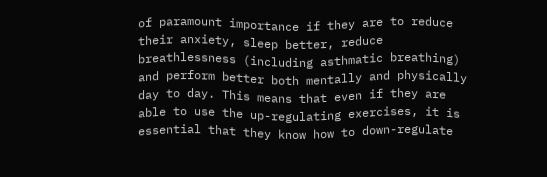of paramount importance if they are to reduce their anxiety, sleep better, reduce breathlessness (including asthmatic breathing) and perform better both mentally and physically day to day. This means that even if they are able to use the up-regulating exercises, it is essential that they know how to down-regulate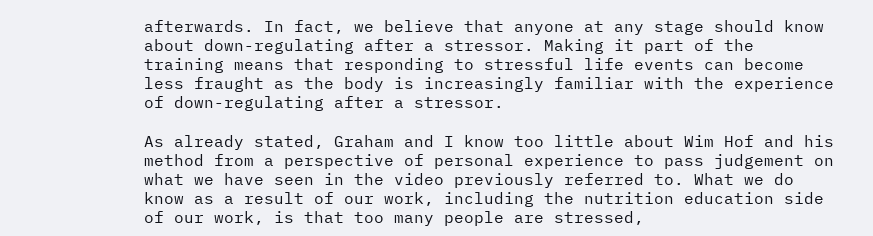afterwards. In fact, we believe that anyone at any stage should know about down-regulating after a stressor. Making it part of the training means that responding to stressful life events can become less fraught as the body is increasingly familiar with the experience of down-regulating after a stressor.

As already stated, Graham and I know too little about Wim Hof and his method from a perspective of personal experience to pass judgement on what we have seen in the video previously referred to. What we do know as a result of our work, including the nutrition education side of our work, is that too many people are stressed,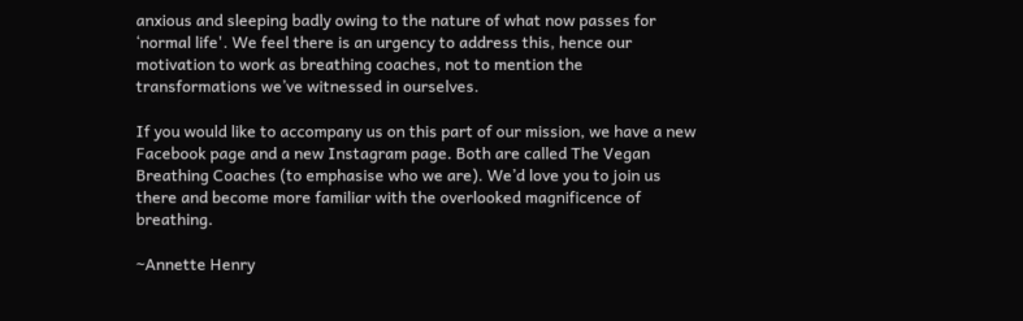anxious and sleeping badly owing to the nature of what now passes for ‘normal life'. We feel there is an urgency to address this, hence our motivation to work as breathing coaches, not to mention the transformations we’ve witnessed in ourselves.

If you would like to accompany us on this part of our mission, we have a new Facebook page and a new Instagram page. Both are called The Vegan Breathing Coaches (to emphasise who we are). We’d love you to join us there and become more familiar with the overlooked magnificence of breathing.

~Annette Henry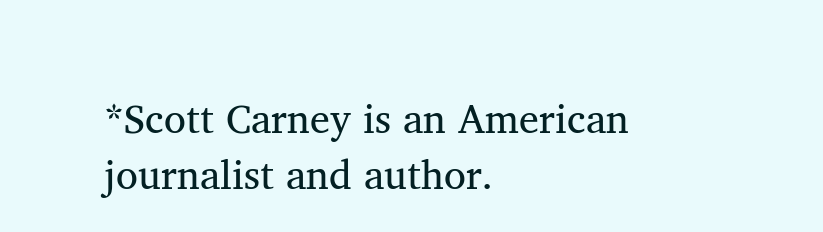*Scott Carney is an American journalist and author.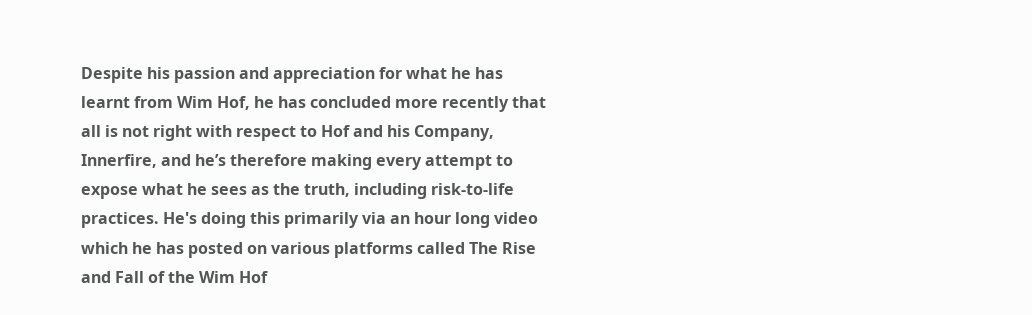Despite his passion and appreciation for what he has learnt from Wim Hof, he has concluded more recently that all is not right with respect to Hof and his Company, Innerfire, and he’s therefore making every attempt to expose what he sees as the truth, including risk-to-life practices. He's doing this primarily via an hour long video which he has posted on various platforms called The Rise and Fall of the Wim Hof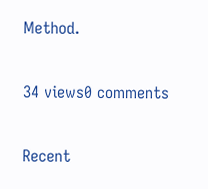Method.

34 views0 comments

Recent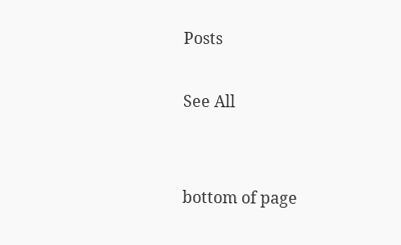Posts

See All


bottom of page